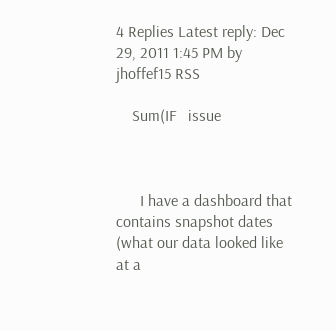4 Replies Latest reply: Dec 29, 2011 1:45 PM by jhoffef15 RSS

    Sum(IF   issue



      I have a dashboard that contains snapshot dates (what our data looked like at a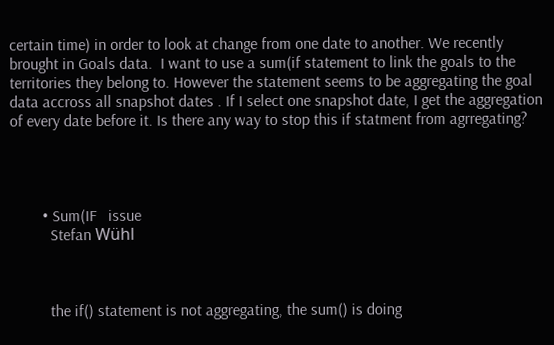certain time) in order to look at change from one date to another. We recently brought in Goals data.  I want to use a sum(if statement to link the goals to the territories they belong to. However the statement seems to be aggregating the goal data accross all snapshot dates . If I select one snapshot date, I get the aggregation of every date before it. Is there any way to stop this if statment from agrregating?




        • Sum(IF   issue
          Stefan Wühl



          the if() statement is not aggregating, the sum() is doing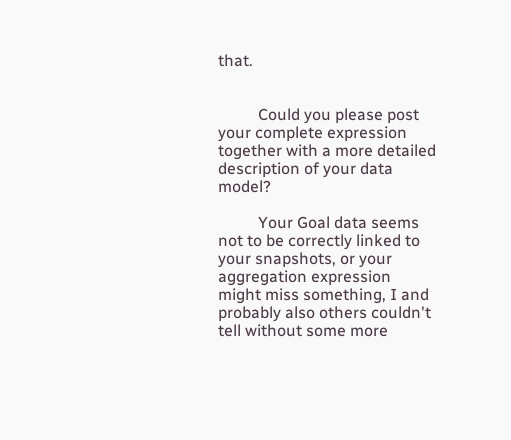that.


          Could you please post your complete expression together with a more detailed description of your data model?

          Your Goal data seems not to be correctly linked to your snapshots, or your aggregation expression might miss something, I and probably also others couldn't tell without some more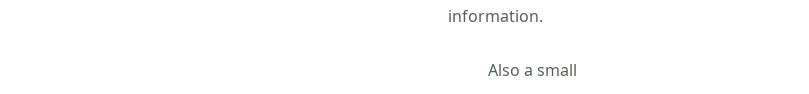information.

          Also a small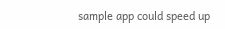sample app could speed up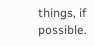things, if possible.